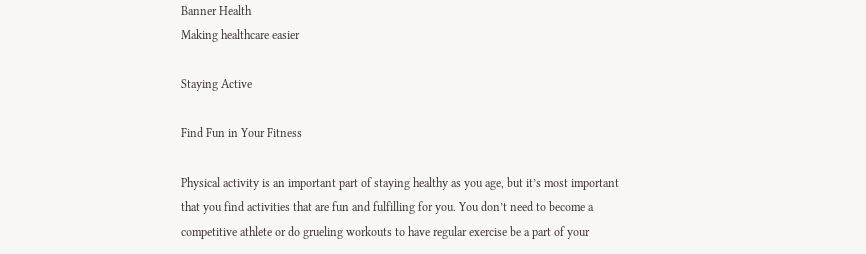Banner Health
Making healthcare easier

Staying Active

Find Fun in Your Fitness

Physical activity is an important part of staying healthy as you age, but it’s most important that you find activities that are fun and fulfilling for you. You don’t need to become a competitive athlete or do grueling workouts to have regular exercise be a part of your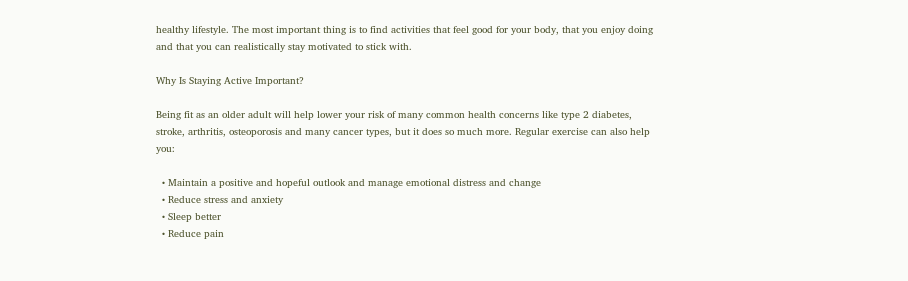healthy lifestyle. The most important thing is to find activities that feel good for your body, that you enjoy doing and that you can realistically stay motivated to stick with.

Why Is Staying Active Important?

Being fit as an older adult will help lower your risk of many common health concerns like type 2 diabetes, stroke, arthritis, osteoporosis and many cancer types, but it does so much more. Regular exercise can also help you:

  • Maintain a positive and hopeful outlook and manage emotional distress and change
  • Reduce stress and anxiety
  • Sleep better
  • Reduce pain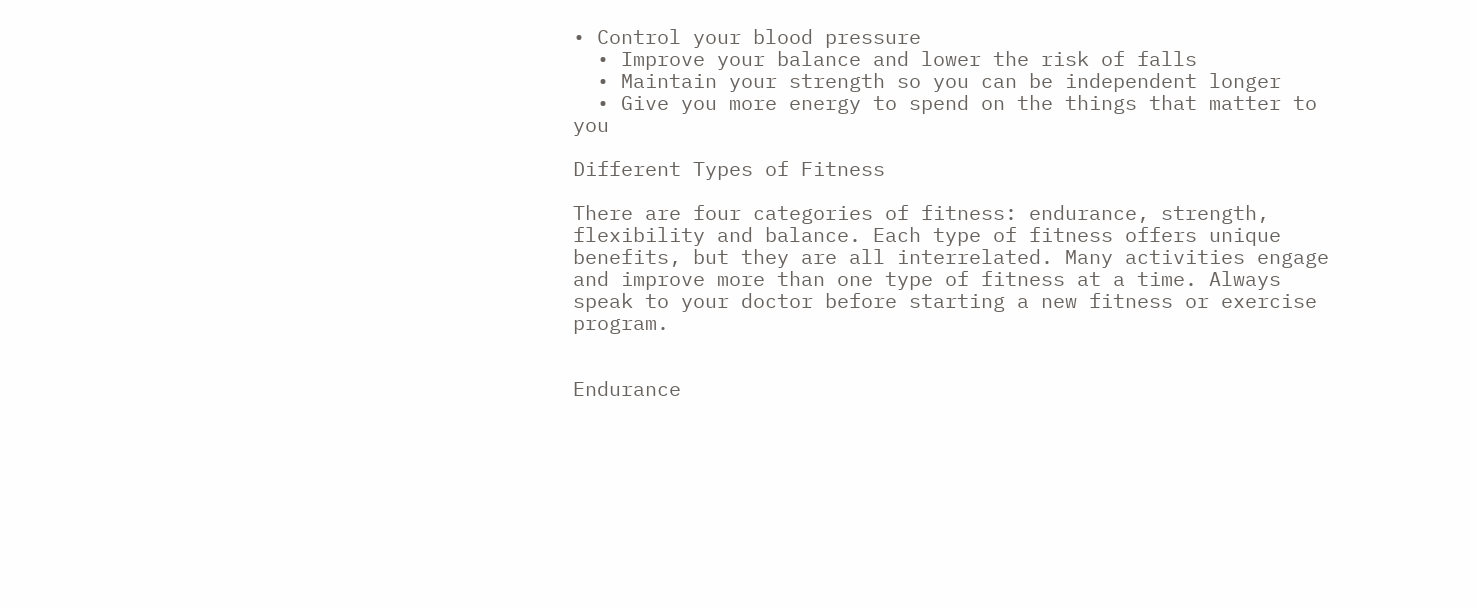• Control your blood pressure
  • Improve your balance and lower the risk of falls
  • Maintain your strength so you can be independent longer
  • Give you more energy to spend on the things that matter to you

Different Types of Fitness

There are four categories of fitness: endurance, strength, flexibility and balance. Each type of fitness offers unique benefits, but they are all interrelated. Many activities engage and improve more than one type of fitness at a time. Always speak to your doctor before starting a new fitness or exercise program.


Endurance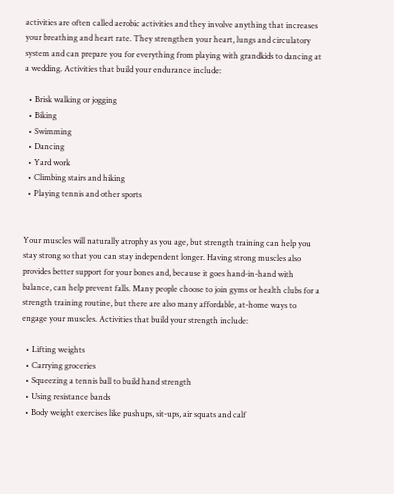activities are often called aerobic activities and they involve anything that increases your breathing and heart rate. They strengthen your heart, lungs and circulatory system and can prepare you for everything from playing with grandkids to dancing at a wedding. Activities that build your endurance include:

  • Brisk walking or jogging
  • Biking
  • Swimming
  • Dancing
  • Yard work
  • Climbing stairs and hiking
  • Playing tennis and other sports


Your muscles will naturally atrophy as you age, but strength training can help you stay strong so that you can stay independent longer. Having strong muscles also provides better support for your bones and, because it goes hand-in-hand with balance, can help prevent falls. Many people choose to join gyms or health clubs for a strength training routine, but there are also many affordable, at-home ways to engage your muscles. Activities that build your strength include:

  • Lifting weights
  • Carrying groceries
  • Squeezing a tennis ball to build hand strength
  • Using resistance bands
  • Body weight exercises like pushups, sit-ups, air squats and calf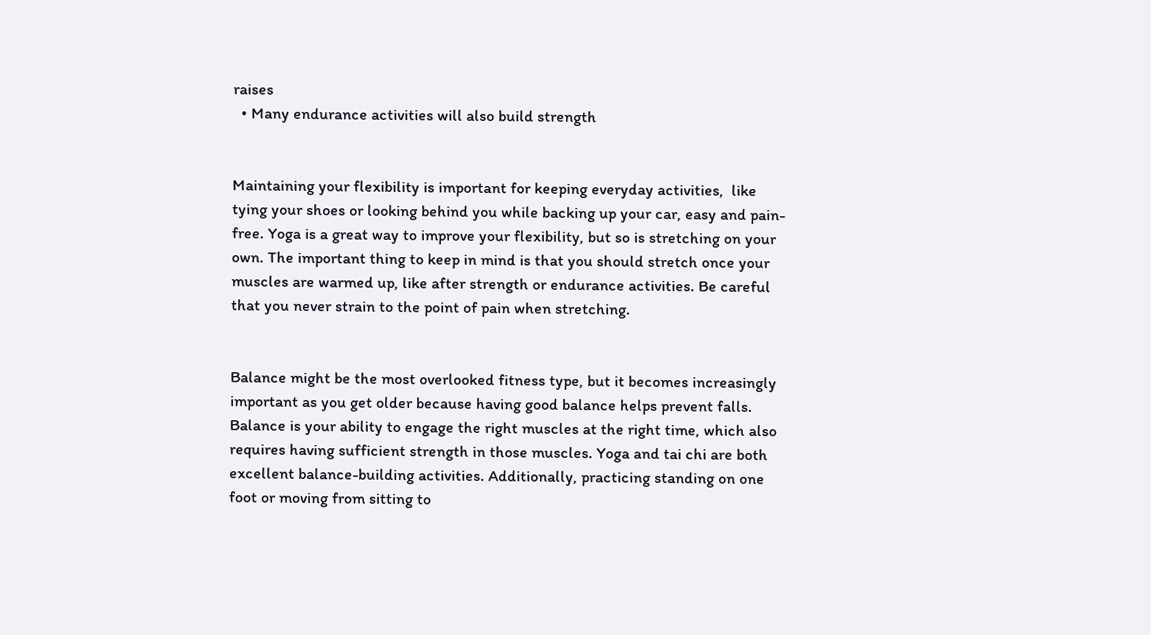raises
  • Many endurance activities will also build strength


Maintaining your flexibility is important for keeping everyday activities,  like tying your shoes or looking behind you while backing up your car, easy and pain-free. Yoga is a great way to improve your flexibility, but so is stretching on your own. The important thing to keep in mind is that you should stretch once your muscles are warmed up, like after strength or endurance activities. Be careful that you never strain to the point of pain when stretching.


Balance might be the most overlooked fitness type, but it becomes increasingly important as you get older because having good balance helps prevent falls. Balance is your ability to engage the right muscles at the right time, which also requires having sufficient strength in those muscles. Yoga and tai chi are both excellent balance-building activities. Additionally, practicing standing on one foot or moving from sitting to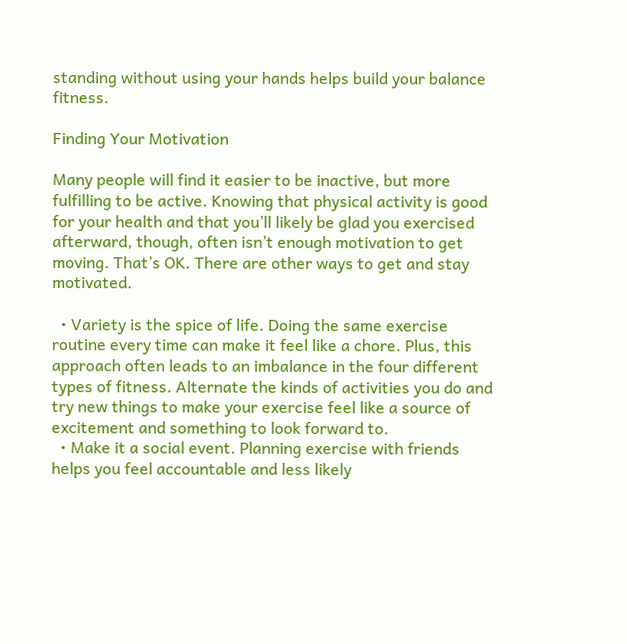standing without using your hands helps build your balance fitness.

Finding Your Motivation

Many people will find it easier to be inactive, but more fulfilling to be active. Knowing that physical activity is good for your health and that you’ll likely be glad you exercised afterward, though, often isn’t enough motivation to get moving. That’s OK. There are other ways to get and stay motivated.

  • Variety is the spice of life. Doing the same exercise routine every time can make it feel like a chore. Plus, this approach often leads to an imbalance in the four different types of fitness. Alternate the kinds of activities you do and try new things to make your exercise feel like a source of excitement and something to look forward to.
  • Make it a social event. Planning exercise with friends helps you feel accountable and less likely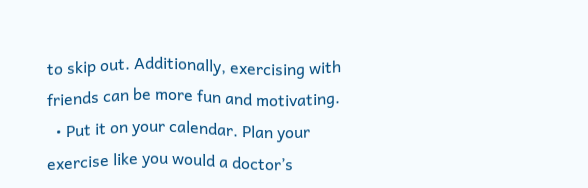to skip out. Additionally, exercising with friends can be more fun and motivating.
  • Put it on your calendar. Plan your exercise like you would a doctor’s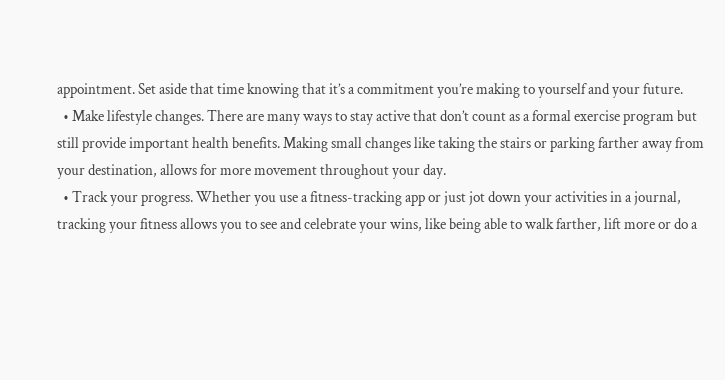appointment. Set aside that time knowing that it’s a commitment you’re making to yourself and your future.
  • Make lifestyle changes. There are many ways to stay active that don’t count as a formal exercise program but still provide important health benefits. Making small changes like taking the stairs or parking farther away from your destination, allows for more movement throughout your day.
  • Track your progress. Whether you use a fitness-tracking app or just jot down your activities in a journal, tracking your fitness allows you to see and celebrate your wins, like being able to walk farther, lift more or do a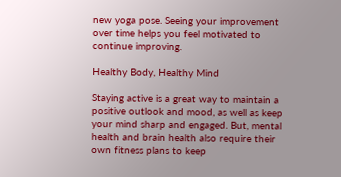new yoga pose. Seeing your improvement over time helps you feel motivated to continue improving.

Healthy Body, Healthy Mind

Staying active is a great way to maintain a positive outlook and mood, as well as keep your mind sharp and engaged. But, mental health and brain health also require their own fitness plans to keep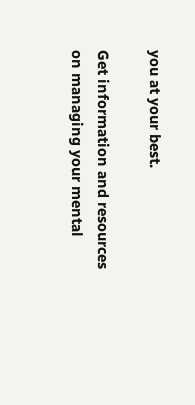you at your best.

Get information and resources on managing your mental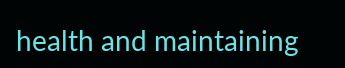health and maintaining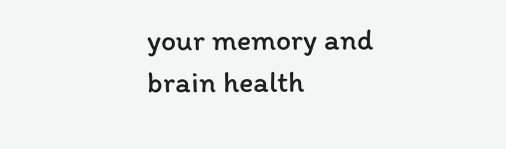your memory and brain health